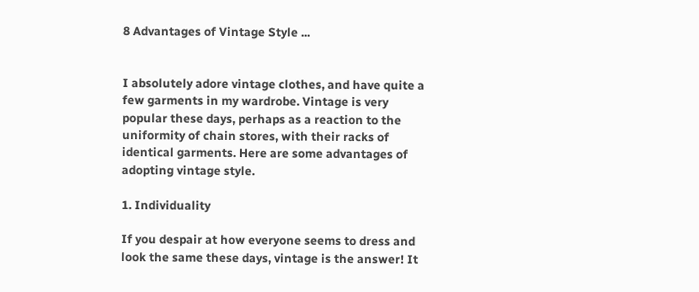8 Advantages of Vintage Style ...


I absolutely adore vintage clothes, and have quite a few garments in my wardrobe. Vintage is very popular these days, perhaps as a reaction to the uniformity of chain stores, with their racks of identical garments. Here are some advantages of adopting vintage style.

1. Individuality

If you despair at how everyone seems to dress and look the same these days, vintage is the answer! It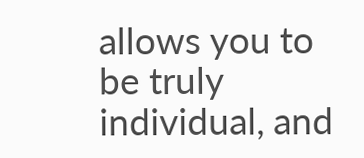allows you to be truly individual, and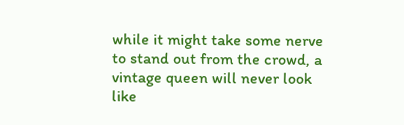while it might take some nerve to stand out from the crowd, a vintage queen will never look like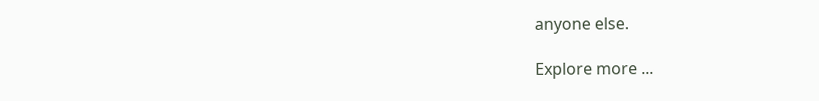anyone else.

Explore more ...